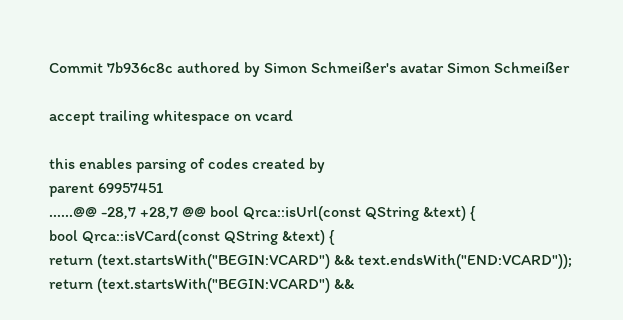Commit 7b936c8c authored by Simon Schmeißer's avatar Simon Schmeißer

accept trailing whitespace on vcard

this enables parsing of codes created by
parent 69957451
......@@ -28,7 +28,7 @@ bool Qrca::isUrl(const QString &text) {
bool Qrca::isVCard(const QString &text) {
return (text.startsWith("BEGIN:VCARD") && text.endsWith("END:VCARD"));
return (text.startsWith("BEGIN:VCARD") &&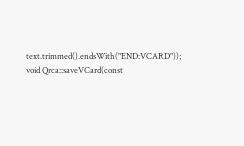text.trimmed().endsWith("END:VCARD"));
void Qrca::saveVCard(const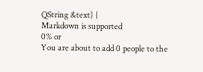QString &text) {
Markdown is supported
0% or
You are about to add 0 people to the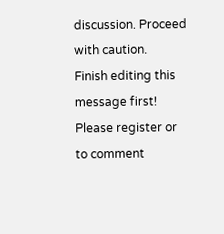discussion. Proceed with caution.
Finish editing this message first!
Please register or to comment